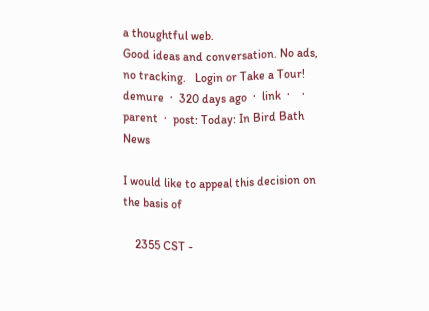a thoughtful web.
Good ideas and conversation. No ads, no tracking.   Login or Take a Tour!
demure  ·  320 days ago  ·  link  ·    ·  parent  ·  post: Today: In Bird Bath News

I would like to appeal this decision on the basis of

    2355 CST -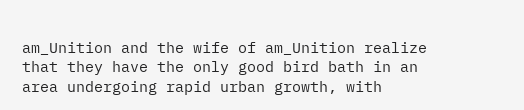am_Unition and the wife of am_Unition realize that they have the only good bird bath in an area undergoing rapid urban growth, with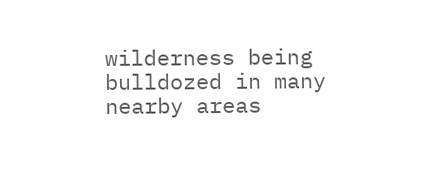wilderness being bulldozed in many nearby areas